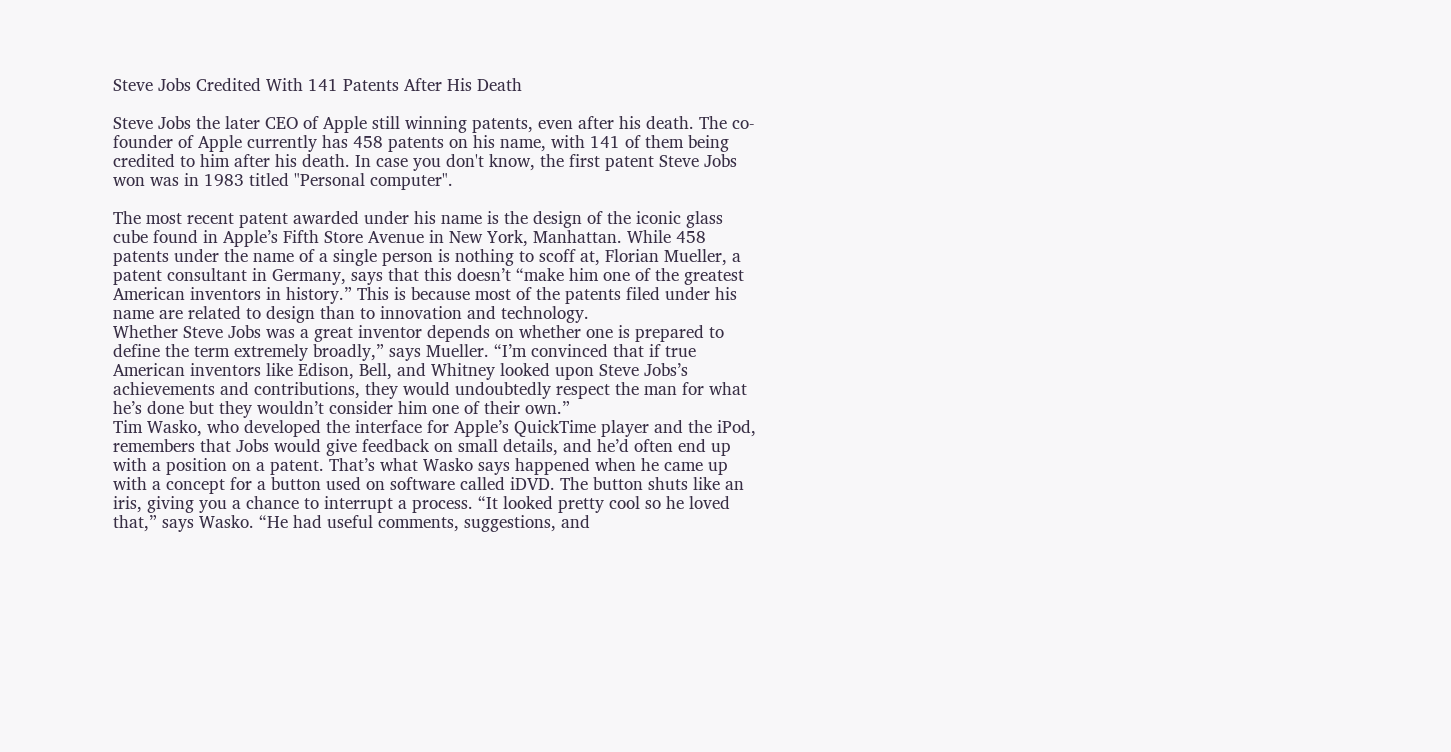Steve Jobs Credited With 141 Patents After His Death

Steve Jobs the later CEO of Apple still winning patents, even after his death. The co-founder of Apple currently has 458 patents on his name, with 141 of them being credited to him after his death. In case you don't know, the first patent Steve Jobs won was in 1983 titled "Personal computer".

The most recent patent awarded under his name is the design of the iconic glass cube found in Apple’s Fifth Store Avenue in New York, Manhattan. While 458 patents under the name of a single person is nothing to scoff at, Florian Mueller, a patent consultant in Germany, says that this doesn’t “make him one of the greatest American inventors in history.” This is because most of the patents filed under his name are related to design than to innovation and technology.
Whether Steve Jobs was a great inventor depends on whether one is prepared to define the term extremely broadly,” says Mueller. “I’m convinced that if true American inventors like Edison, Bell, and Whitney looked upon Steve Jobs’s achievements and contributions, they would undoubtedly respect the man for what he’s done but they wouldn’t consider him one of their own.”
Tim Wasko, who developed the interface for Apple’s QuickTime player and the iPod, remembers that Jobs would give feedback on small details, and he’d often end up with a position on a patent. That’s what Wasko says happened when he came up with a concept for a button used on software called iDVD. The button shuts like an iris, giving you a chance to interrupt a process. “It looked pretty cool so he loved that,” says Wasko. “He had useful comments, suggestions, and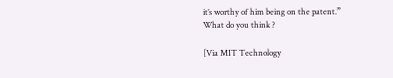it’s worthy of him being on the patent.”
What do you think ?

[Via MIT Technology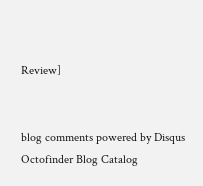Review]


blog comments powered by Disqus
Octofinder Blog Catalog